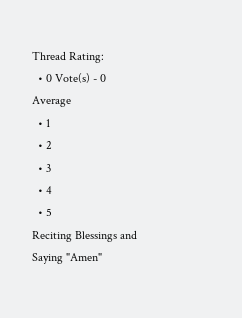Thread Rating:
  • 0 Vote(s) - 0 Average
  • 1
  • 2
  • 3
  • 4
  • 5
Reciting Blessings and Saying "Amen"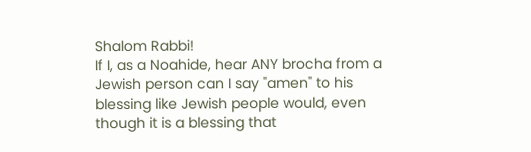Shalom Rabbi!
If I, as a Noahide, hear ANY brocha from a Jewish person can I say "amen" to his blessing like Jewish people would, even though it is a blessing that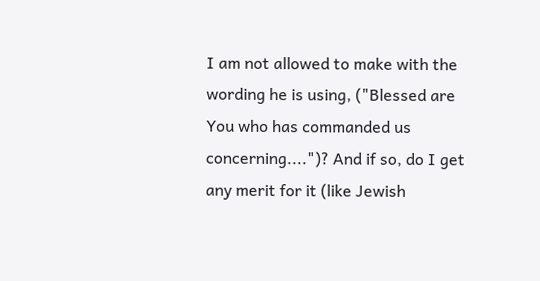I am not allowed to make with the wording he is using, ("Blessed are You who has commanded us concerning....")? And if so, do I get any merit for it (like Jewish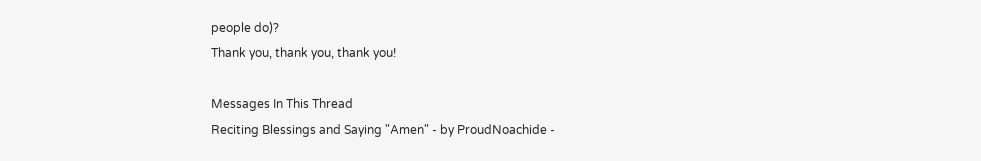people do)?
Thank you, thank you, thank you!

Messages In This Thread
Reciting Blessings and Saying "Amen" - by ProudNoachide -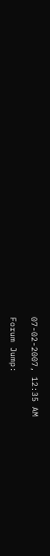07-02-2007, 12:35 AM

Forum Jump: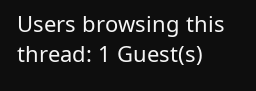Users browsing this thread: 1 Guest(s)